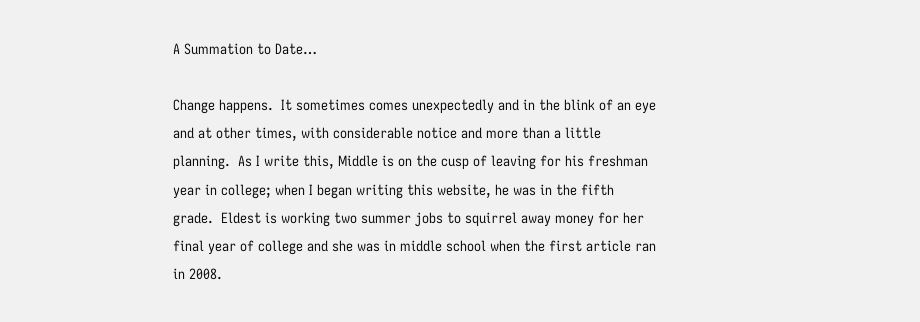A Summation to Date…

Change happens.  It sometimes comes unexpectedly and in the blink of an eye and at other times, with considerable notice and more than a little planning.  As I write this, Middle is on the cusp of leaving for his freshman year in college; when I began writing this website, he was in the fifth grade.  Eldest is working two summer jobs to squirrel away money for her final year of college and she was in middle school when the first article ran in 2008.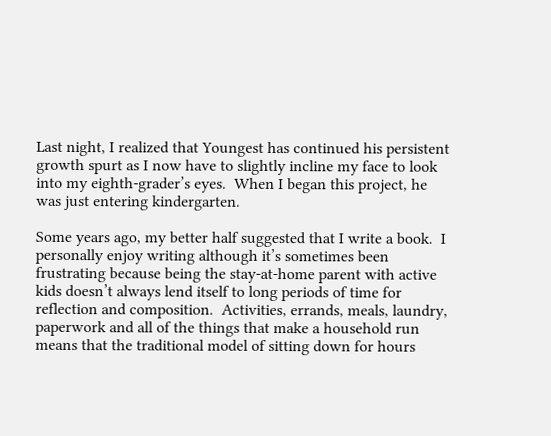Last night, I realized that Youngest has continued his persistent growth spurt as I now have to slightly incline my face to look into my eighth-grader’s eyes.  When I began this project, he was just entering kindergarten.

Some years ago, my better half suggested that I write a book.  I personally enjoy writing although it’s sometimes been frustrating because being the stay-at-home parent with active kids doesn’t always lend itself to long periods of time for reflection and composition.  Activities, errands, meals, laundry, paperwork and all of the things that make a household run means that the traditional model of sitting down for hours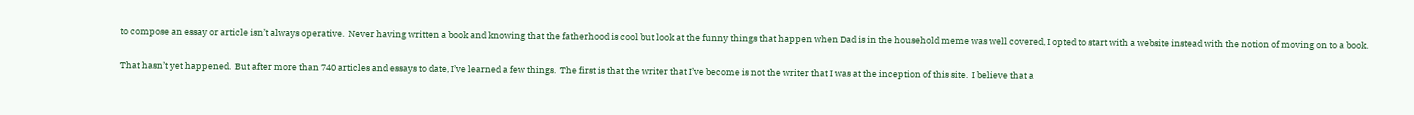to compose an essay or article isn’t always operative.  Never having written a book and knowing that the fatherhood is cool but look at the funny things that happen when Dad is in the household meme was well covered, I opted to start with a website instead with the notion of moving on to a book.

That hasn’t yet happened.  But after more than 740 articles and essays to date, I’ve learned a few things.  The first is that the writer that I’ve become is not the writer that I was at the inception of this site.  I believe that a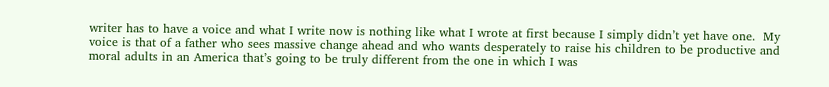writer has to have a voice and what I write now is nothing like what I wrote at first because I simply didn’t yet have one.  My voice is that of a father who sees massive change ahead and who wants desperately to raise his children to be productive and moral adults in an America that’s going to be truly different from the one in which I was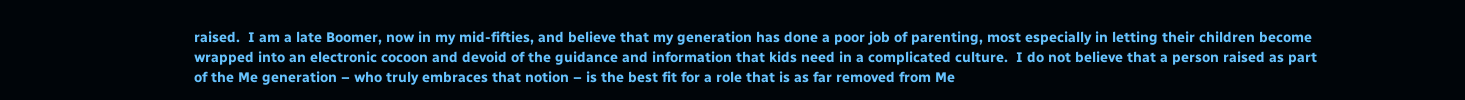raised.  I am a late Boomer, now in my mid-fifties, and believe that my generation has done a poor job of parenting, most especially in letting their children become wrapped into an electronic cocoon and devoid of the guidance and information that kids need in a complicated culture.  I do not believe that a person raised as part of the Me generation – who truly embraces that notion – is the best fit for a role that is as far removed from Me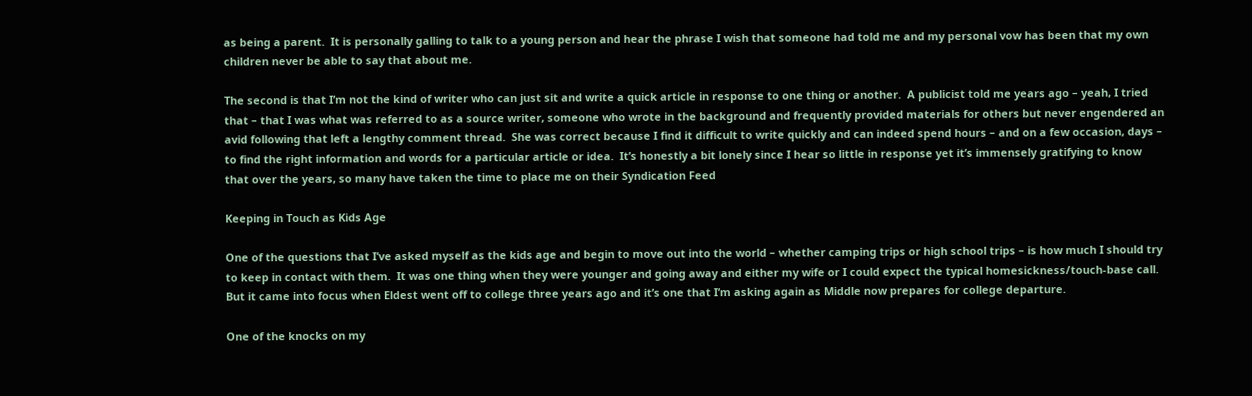as being a parent.  It is personally galling to talk to a young person and hear the phrase I wish that someone had told me and my personal vow has been that my own children never be able to say that about me.

The second is that I’m not the kind of writer who can just sit and write a quick article in response to one thing or another.  A publicist told me years ago – yeah, I tried that – that I was what was referred to as a source writer, someone who wrote in the background and frequently provided materials for others but never engendered an avid following that left a lengthy comment thread.  She was correct because I find it difficult to write quickly and can indeed spend hours – and on a few occasion, days – to find the right information and words for a particular article or idea.  It’s honestly a bit lonely since I hear so little in response yet it’s immensely gratifying to know that over the years, so many have taken the time to place me on their Syndication Feed

Keeping in Touch as Kids Age

One of the questions that I’ve asked myself as the kids age and begin to move out into the world – whether camping trips or high school trips – is how much I should try to keep in contact with them.  It was one thing when they were younger and going away and either my wife or I could expect the typical homesickness/touch-base call.  But it came into focus when Eldest went off to college three years ago and it’s one that I’m asking again as Middle now prepares for college departure.

One of the knocks on my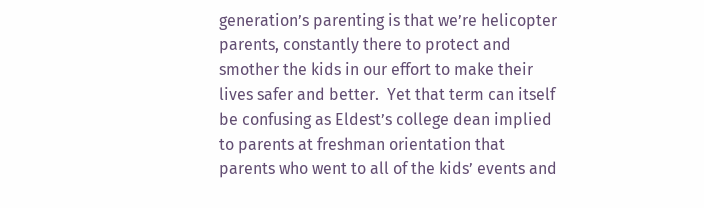generation’s parenting is that we’re helicopter parents, constantly there to protect and smother the kids in our effort to make their lives safer and better.  Yet that term can itself be confusing as Eldest’s college dean implied to parents at freshman orientation that parents who went to all of the kids’ events and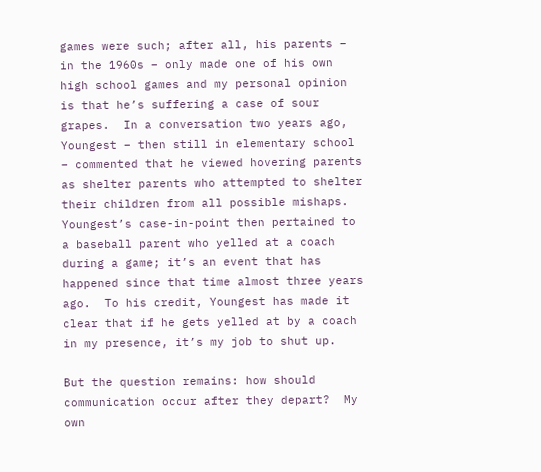games were such; after all, his parents – in the 1960s – only made one of his own high school games and my personal opinion is that he’s suffering a case of sour grapes.  In a conversation two years ago, Youngest – then still in elementary school – commented that he viewed hovering parents as shelter parents who attempted to shelter their children from all possible mishaps.  Youngest’s case-in-point then pertained to a baseball parent who yelled at a coach during a game; it’s an event that has happened since that time almost three years ago.  To his credit, Youngest has made it clear that if he gets yelled at by a coach in my presence, it’s my job to shut up.

But the question remains: how should communication occur after they depart?  My own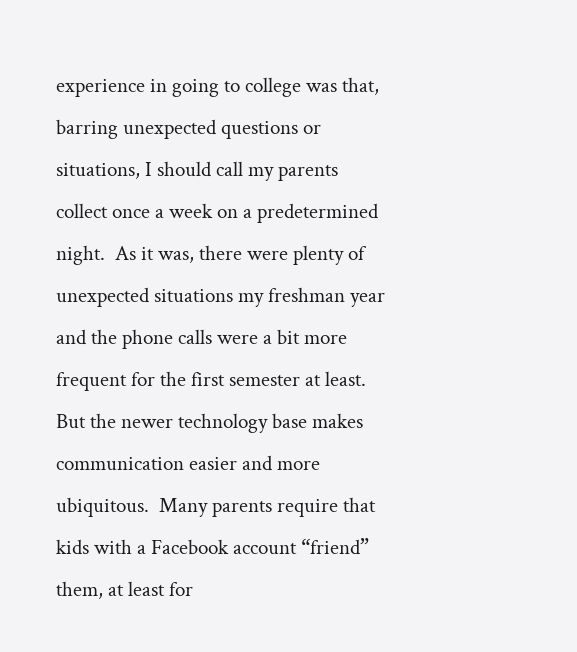experience in going to college was that, barring unexpected questions or situations, I should call my parents collect once a week on a predetermined night.  As it was, there were plenty of unexpected situations my freshman year and the phone calls were a bit more frequent for the first semester at least.  But the newer technology base makes communication easier and more ubiquitous.  Many parents require that kids with a Facebook account “friend” them, at least for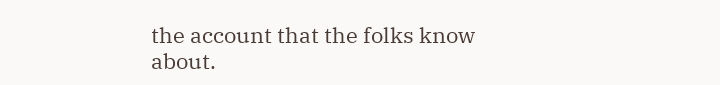the account that the folks know about.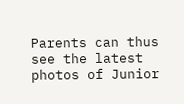Parents can thus see the latest photos of Junior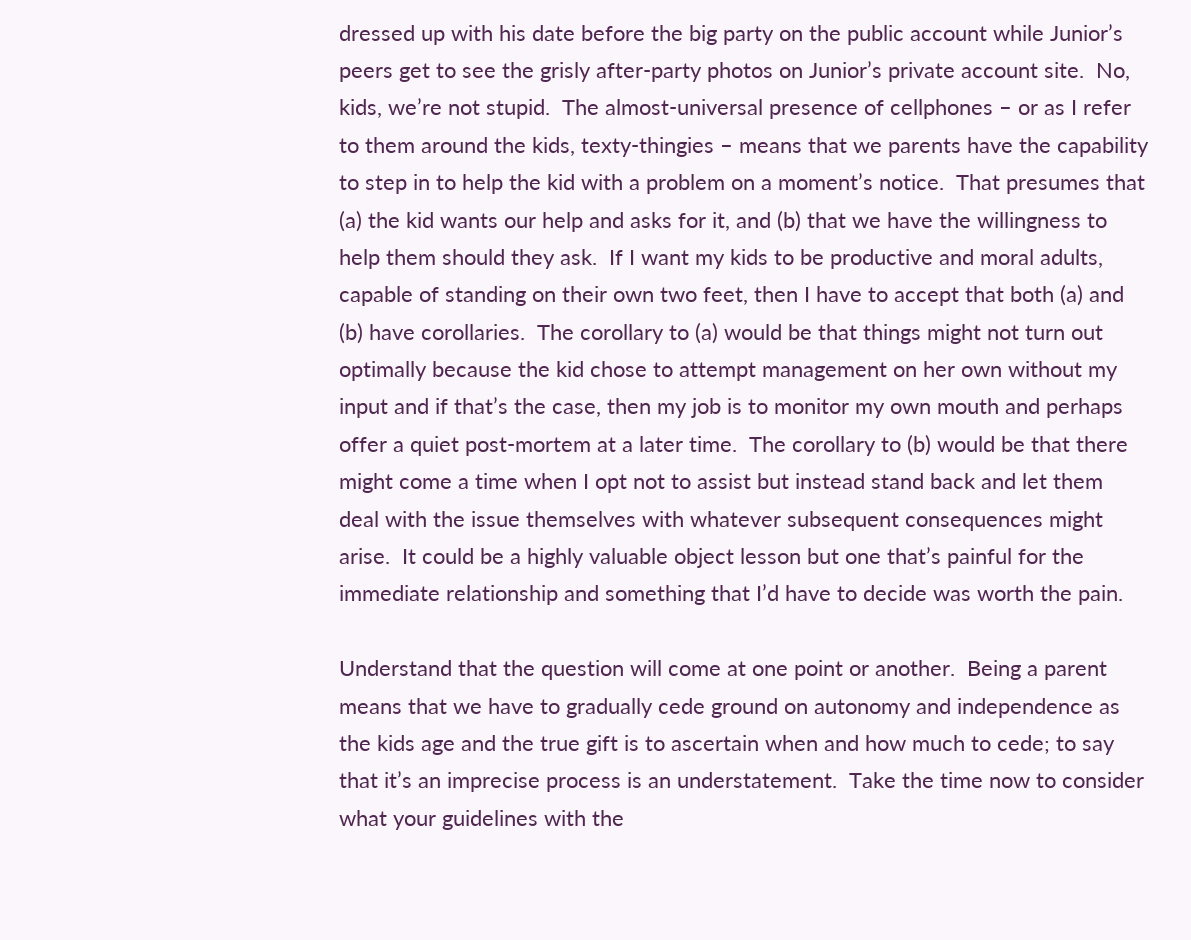dressed up with his date before the big party on the public account while Junior’s peers get to see the grisly after-party photos on Junior’s private account site.  No, kids, we’re not stupid.  The almost-universal presence of cellphones – or as I refer to them around the kids, texty-thingies – means that we parents have the capability to step in to help the kid with a problem on a moment’s notice.  That presumes that (a) the kid wants our help and asks for it, and (b) that we have the willingness to help them should they ask.  If I want my kids to be productive and moral adults, capable of standing on their own two feet, then I have to accept that both (a) and (b) have corollaries.  The corollary to (a) would be that things might not turn out optimally because the kid chose to attempt management on her own without my input and if that’s the case, then my job is to monitor my own mouth and perhaps offer a quiet post-mortem at a later time.  The corollary to (b) would be that there might come a time when I opt not to assist but instead stand back and let them deal with the issue themselves with whatever subsequent consequences might arise.  It could be a highly valuable object lesson but one that’s painful for the immediate relationship and something that I’d have to decide was worth the pain.

Understand that the question will come at one point or another.  Being a parent means that we have to gradually cede ground on autonomy and independence as the kids age and the true gift is to ascertain when and how much to cede; to say that it’s an imprecise process is an understatement.  Take the time now to consider what your guidelines with the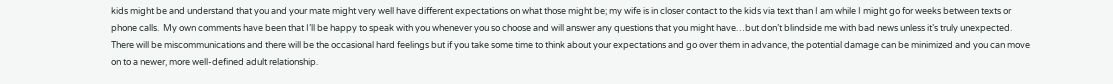kids might be and understand that you and your mate might very well have different expectations on what those might be; my wife is in closer contact to the kids via text than I am while I might go for weeks between texts or phone calls.  My own comments have been that I’ll be happy to speak with you whenever you so choose and will answer any questions that you might have…but don’t blindside me with bad news unless it’s truly unexpected.  There will be miscommunications and there will be the occasional hard feelings but if you take some time to think about your expectations and go over them in advance, the potential damage can be minimized and you can move on to a newer, more well-defined adult relationship.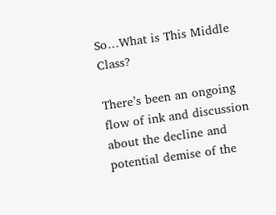So…What is This Middle Class?

There’s been an ongoing flow of ink and discussion about the decline and potential demise of the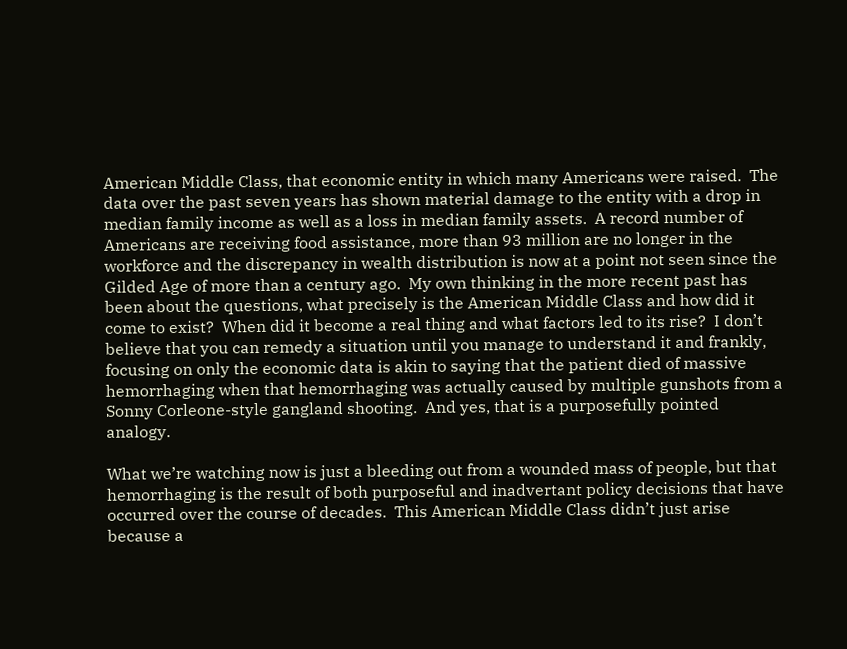American Middle Class, that economic entity in which many Americans were raised.  The data over the past seven years has shown material damage to the entity with a drop in median family income as well as a loss in median family assets.  A record number of Americans are receiving food assistance, more than 93 million are no longer in the workforce and the discrepancy in wealth distribution is now at a point not seen since the Gilded Age of more than a century ago.  My own thinking in the more recent past has been about the questions, what precisely is the American Middle Class and how did it come to exist?  When did it become a real thing and what factors led to its rise?  I don’t believe that you can remedy a situation until you manage to understand it and frankly, focusing on only the economic data is akin to saying that the patient died of massive hemorrhaging when that hemorrhaging was actually caused by multiple gunshots from a Sonny Corleone-style gangland shooting.  And yes, that is a purposefully pointed analogy.

What we’re watching now is just a bleeding out from a wounded mass of people, but that hemorrhaging is the result of both purposeful and inadvertant policy decisions that have occurred over the course of decades.  This American Middle Class didn’t just arise because a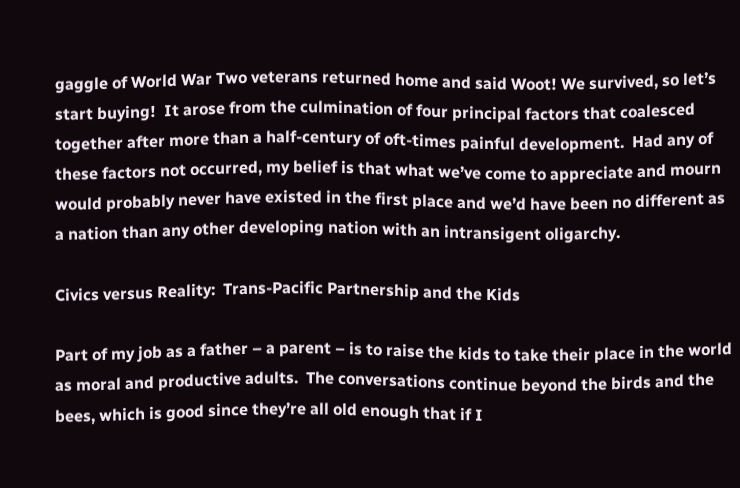gaggle of World War Two veterans returned home and said Woot! We survived, so let’s start buying!  It arose from the culmination of four principal factors that coalesced together after more than a half-century of oft-times painful development.  Had any of these factors not occurred, my belief is that what we’ve come to appreciate and mourn would probably never have existed in the first place and we’d have been no different as a nation than any other developing nation with an intransigent oligarchy.

Civics versus Reality:  Trans-Pacific Partnership and the Kids

Part of my job as a father – a parent – is to raise the kids to take their place in the world as moral and productive adults.  The conversations continue beyond the birds and the bees, which is good since they’re all old enough that if I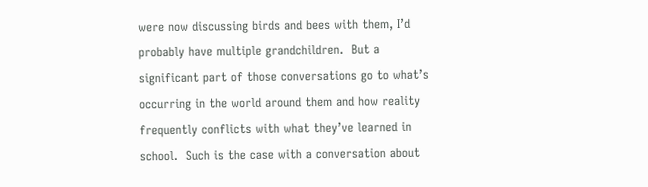were now discussing birds and bees with them, I’d probably have multiple grandchildren.  But a significant part of those conversations go to what’s occurring in the world around them and how reality frequently conflicts with what they’ve learned in school.  Such is the case with a conversation about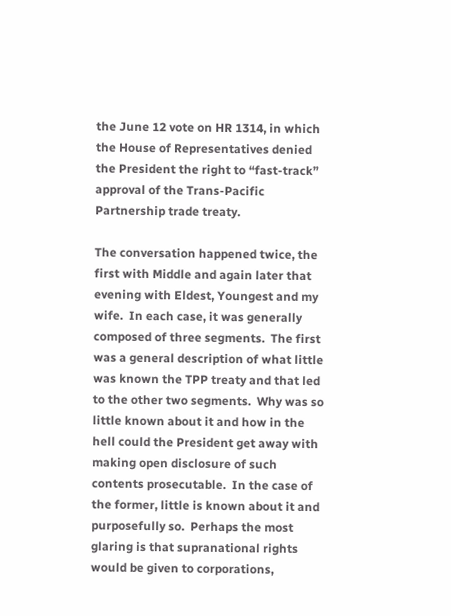the June 12 vote on HR 1314, in which the House of Representatives denied the President the right to “fast-track” approval of the Trans-Pacific Partnership trade treaty.

The conversation happened twice, the first with Middle and again later that evening with Eldest, Youngest and my wife.  In each case, it was generally composed of three segments.  The first was a general description of what little was known the TPP treaty and that led to the other two segments.  Why was so little known about it and how in the hell could the President get away with making open disclosure of such contents prosecutable.  In the case of the former, little is known about it and purposefully so.  Perhaps the most glaring is that supranational rights would be given to corporations,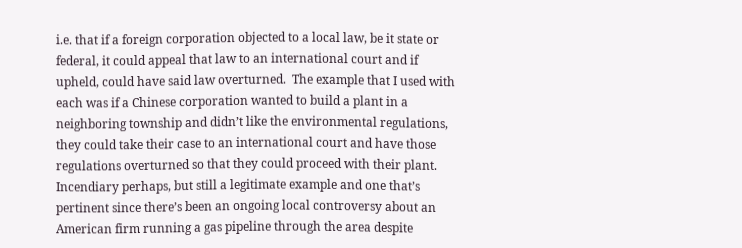i.e. that if a foreign corporation objected to a local law, be it state or federal, it could appeal that law to an international court and if upheld, could have said law overturned.  The example that I used with each was if a Chinese corporation wanted to build a plant in a neighboring township and didn’t like the environmental regulations, they could take their case to an international court and have those regulations overturned so that they could proceed with their plant.  Incendiary perhaps, but still a legitimate example and one that’s pertinent since there’s been an ongoing local controversy about an American firm running a gas pipeline through the area despite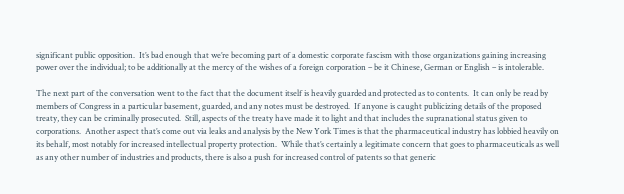significant public opposition.  It’s bad enough that we’re becoming part of a domestic corporate fascism with those organizations gaining increasing power over the individual; to be additionally at the mercy of the wishes of a foreign corporation – be it Chinese, German or English – is intolerable.

The next part of the conversation went to the fact that the document itself is heavily guarded and protected as to contents.  It can only be read by members of Congress in a particular basement, guarded, and any notes must be destroyed.  If anyone is caught publicizing details of the proposed treaty, they can be criminally prosecuted.  Still, aspects of the treaty have made it to light and that includes the supranational status given to corporations.  Another aspect that’s come out via leaks and analysis by the New York Times is that the pharmaceutical industry has lobbied heavily on its behalf, most notably for increased intellectual property protection.  While that’s certainly a legitimate concern that goes to pharmaceuticals as well as any other number of industries and products, there is also a push for increased control of patents so that generic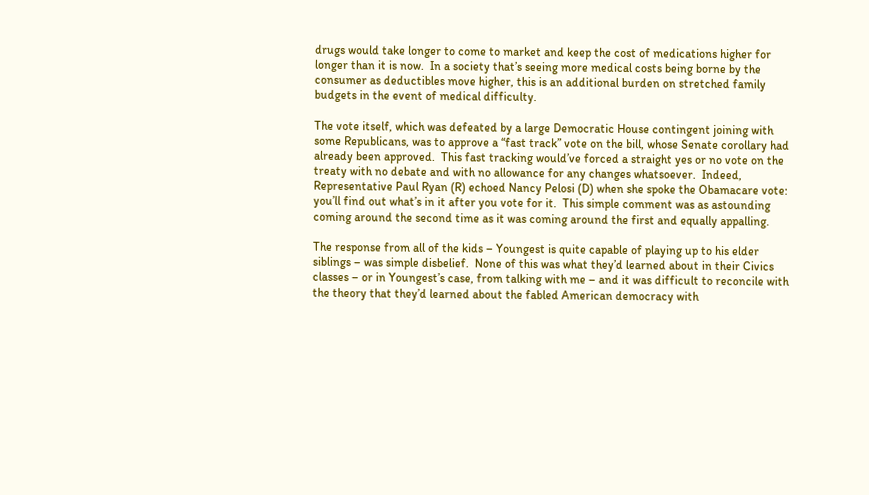drugs would take longer to come to market and keep the cost of medications higher for longer than it is now.  In a society that’s seeing more medical costs being borne by the consumer as deductibles move higher, this is an additional burden on stretched family budgets in the event of medical difficulty.

The vote itself, which was defeated by a large Democratic House contingent joining with some Republicans, was to approve a “fast track” vote on the bill, whose Senate corollary had already been approved.  This fast tracking would’ve forced a straight yes or no vote on the treaty with no debate and with no allowance for any changes whatsoever.  Indeed, Representative Paul Ryan (R) echoed Nancy Pelosi (D) when she spoke the Obamacare vote: you’ll find out what’s in it after you vote for it.  This simple comment was as astounding coming around the second time as it was coming around the first and equally appalling.

The response from all of the kids – Youngest is quite capable of playing up to his elder siblings – was simple disbelief.  None of this was what they’d learned about in their Civics classes – or in Youngest’s case, from talking with me – and it was difficult to reconcile with the theory that they’d learned about the fabled American democracy with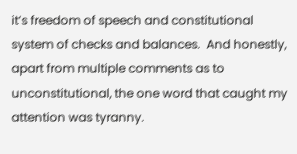it’s freedom of speech and constitutional system of checks and balances.  And honestly, apart from multiple comments as to unconstitutional, the one word that caught my attention was tyranny.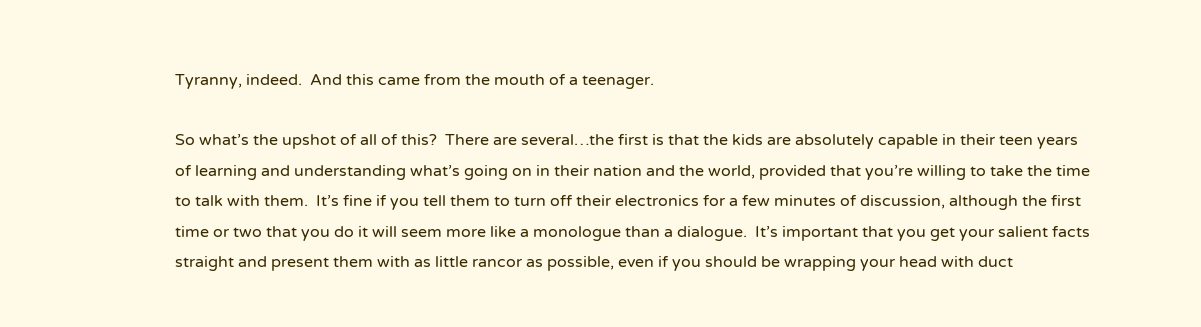Tyranny, indeed.  And this came from the mouth of a teenager.

So what’s the upshot of all of this?  There are several…the first is that the kids are absolutely capable in their teen years of learning and understanding what’s going on in their nation and the world, provided that you’re willing to take the time to talk with them.  It’s fine if you tell them to turn off their electronics for a few minutes of discussion, although the first time or two that you do it will seem more like a monologue than a dialogue.  It’s important that you get your salient facts straight and present them with as little rancor as possible, even if you should be wrapping your head with duct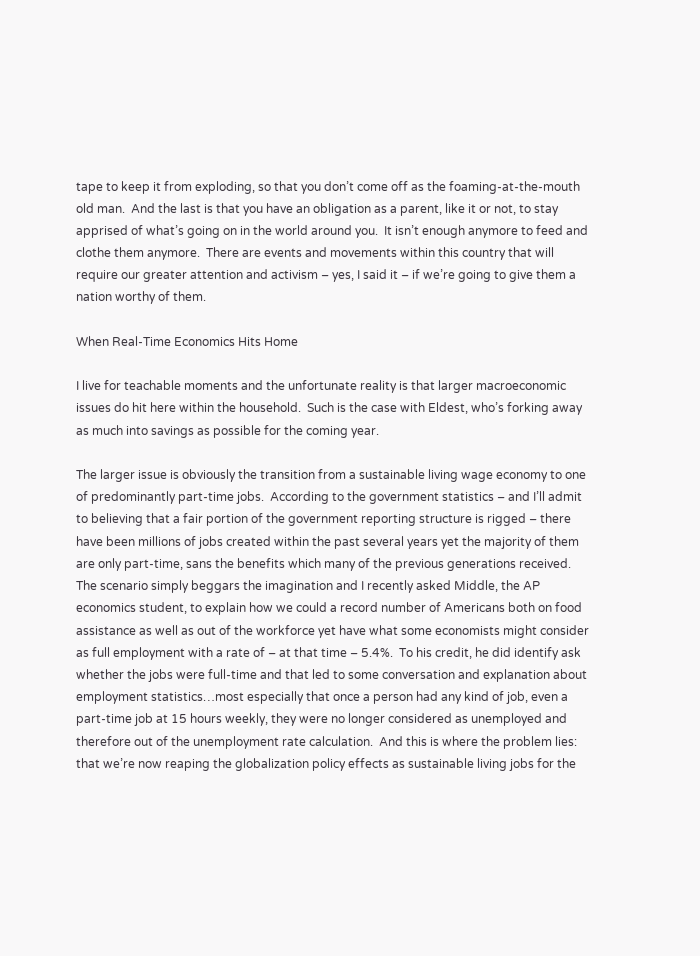tape to keep it from exploding, so that you don’t come off as the foaming-at-the-mouth old man.  And the last is that you have an obligation as a parent, like it or not, to stay apprised of what’s going on in the world around you.  It isn’t enough anymore to feed and clothe them anymore.  There are events and movements within this country that will require our greater attention and activism – yes, I said it – if we’re going to give them a nation worthy of them.

When Real-Time Economics Hits Home

I live for teachable moments and the unfortunate reality is that larger macroeconomic issues do hit here within the household.  Such is the case with Eldest, who’s forking away as much into savings as possible for the coming year.

The larger issue is obviously the transition from a sustainable living wage economy to one of predominantly part-time jobs.  According to the government statistics – and I’ll admit to believing that a fair portion of the government reporting structure is rigged – there have been millions of jobs created within the past several years yet the majority of them are only part-time, sans the benefits which many of the previous generations received.  The scenario simply beggars the imagination and I recently asked Middle, the AP economics student, to explain how we could a record number of Americans both on food assistance as well as out of the workforce yet have what some economists might consider as full employment with a rate of – at that time – 5.4%.  To his credit, he did identify ask whether the jobs were full-time and that led to some conversation and explanation about employment statistics…most especially that once a person had any kind of job, even a part-time job at 15 hours weekly, they were no longer considered as unemployed and therefore out of the unemployment rate calculation.  And this is where the problem lies: that we’re now reaping the globalization policy effects as sustainable living jobs for the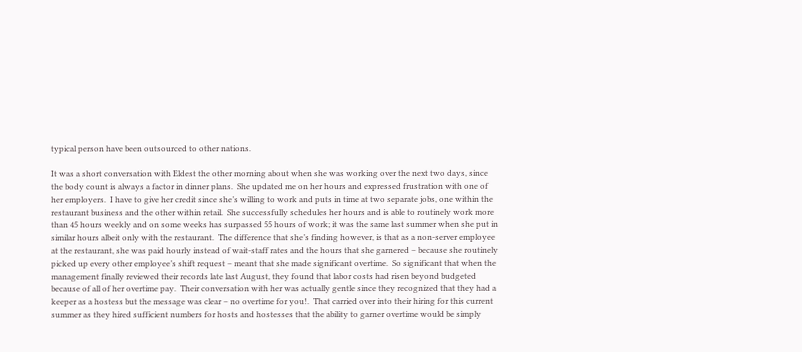typical person have been outsourced to other nations.

It was a short conversation with Eldest the other morning about when she was working over the next two days, since the body count is always a factor in dinner plans.  She updated me on her hours and expressed frustration with one of her employers.  I have to give her credit since she’s willing to work and puts in time at two separate jobs, one within the restaurant business and the other within retail.  She successfully schedules her hours and is able to routinely work more than 45 hours weekly and on some weeks has surpassed 55 hours of work; it was the same last summer when she put in similar hours albeit only with the restaurant.  The difference that she’s finding however, is that as a non-server employee at the restaurant, she was paid hourly instead of wait-staff rates and the hours that she garnered – because she routinely picked up every other employee’s shift request – meant that she made significant overtime.  So significant that when the management finally reviewed their records late last August, they found that labor costs had risen beyond budgeted because of all of her overtime pay.  Their conversation with her was actually gentle since they recognized that they had a keeper as a hostess but the message was clear – no overtime for you!.  That carried over into their hiring for this current summer as they hired sufficient numbers for hosts and hostesses that the ability to garner overtime would be simply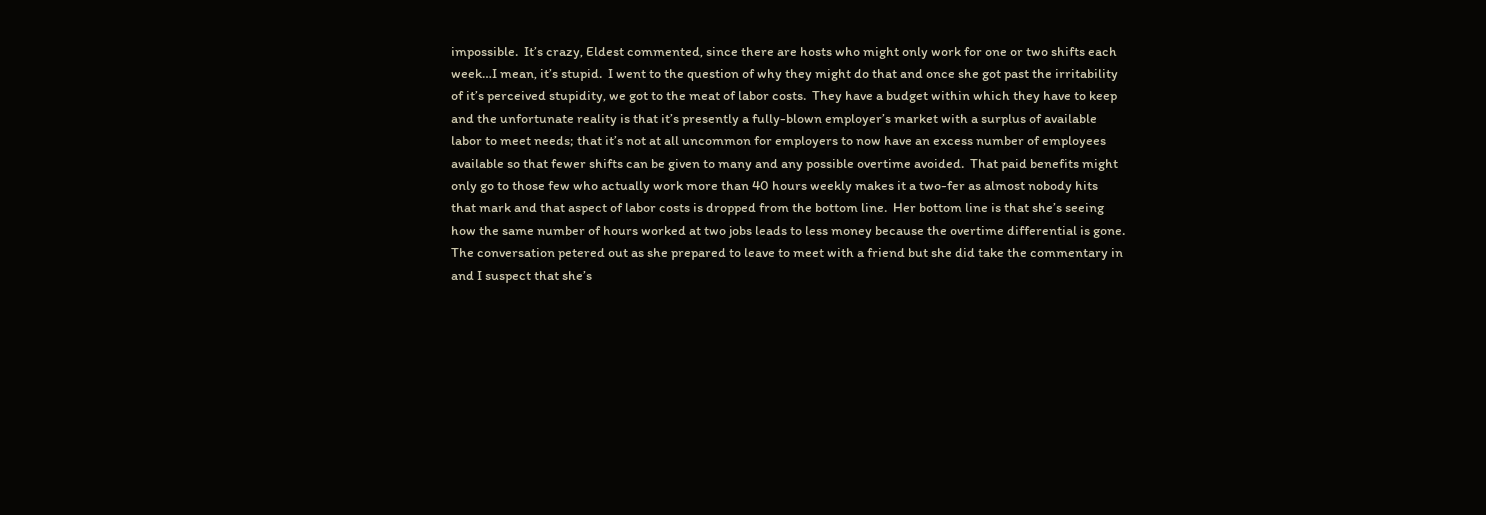impossible.  It’s crazy, Eldest commented, since there are hosts who might only work for one or two shifts each week…I mean, it’s stupid.  I went to the question of why they might do that and once she got past the irritability of it’s perceived stupidity, we got to the meat of labor costs.  They have a budget within which they have to keep and the unfortunate reality is that it’s presently a fully-blown employer’s market with a surplus of available labor to meet needs; that it’s not at all uncommon for employers to now have an excess number of employees available so that fewer shifts can be given to many and any possible overtime avoided.  That paid benefits might only go to those few who actually work more than 40 hours weekly makes it a two-fer as almost nobody hits that mark and that aspect of labor costs is dropped from the bottom line.  Her bottom line is that she’s seeing how the same number of hours worked at two jobs leads to less money because the overtime differential is gone.  The conversation petered out as she prepared to leave to meet with a friend but she did take the commentary in and I suspect that she’s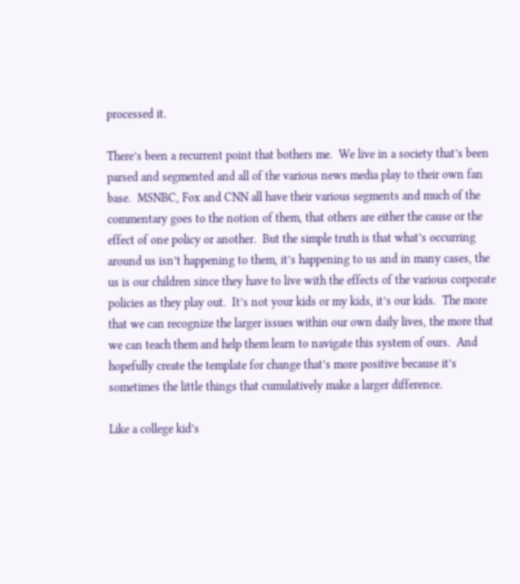processed it.

There’s been a recurrent point that bothers me.  We live in a society that’s been parsed and segmented and all of the various news media play to their own fan base.  MSNBC, Fox and CNN all have their various segments and much of the commentary goes to the notion of them, that others are either the cause or the effect of one policy or another.  But the simple truth is that what’s occurring around us isn’t happening to them, it’s happening to us and in many cases, the us is our children since they have to live with the effects of the various corporate policies as they play out.  It’s not your kids or my kids, it’s our kids.  The more that we can recognize the larger issues within our own daily lives, the more that we can teach them and help them learn to navigate this system of ours.  And hopefully create the template for change that’s more positive because it’s sometimes the little things that cumulatively make a larger difference.

Like a college kid’s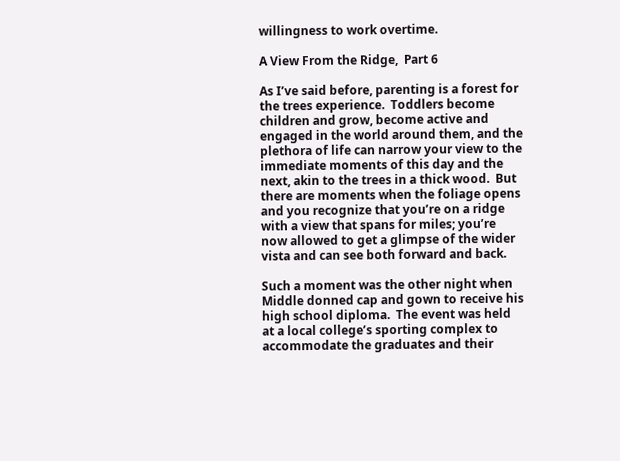willingness to work overtime.

A View From the Ridge,  Part 6

As I’ve said before, parenting is a forest for the trees experience.  Toddlers become children and grow, become active and engaged in the world around them, and the plethora of life can narrow your view to the immediate moments of this day and the next, akin to the trees in a thick wood.  But there are moments when the foliage opens and you recognize that you’re on a ridge with a view that spans for miles; you’re now allowed to get a glimpse of the wider vista and can see both forward and back.

Such a moment was the other night when Middle donned cap and gown to receive his high school diploma.  The event was held at a local college’s sporting complex to accommodate the graduates and their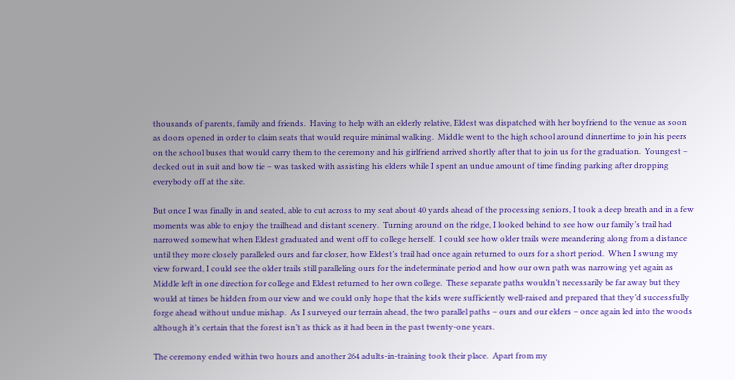thousands of parents, family and friends.  Having to help with an elderly relative, Eldest was dispatched with her boyfriend to the venue as soon as doors opened in order to claim seats that would require minimal walking.  Middle went to the high school around dinnertime to join his peers on the school buses that would carry them to the ceremony and his girlfriend arrived shortly after that to join us for the graduation.  Youngest – decked out in suit and bow tie – was tasked with assisting his elders while I spent an undue amount of time finding parking after dropping everybody off at the site.

But once I was finally in and seated, able to cut across to my seat about 40 yards ahead of the processing seniors, I took a deep breath and in a few moments was able to enjoy the trailhead and distant scenery.  Turning around on the ridge, I looked behind to see how our family’s trail had narrowed somewhat when Eldest graduated and went off to college herself.  I could see how older trails were meandering along from a distance until they more closely paralleled ours and far closer, how Eldest’s trail had once again returned to ours for a short period.  When I swung my view forward, I could see the older trails still paralleling ours for the indeterminate period and how our own path was narrowing yet again as Middle left in one direction for college and Eldest returned to her own college.  These separate paths wouldn’t necessarily be far away but they would at times be hidden from our view and we could only hope that the kids were sufficiently well-raised and prepared that they’d successfully forge ahead without undue mishap.  As I surveyed our terrain ahead, the two parallel paths – ours and our elders – once again led into the woods although it’s certain that the forest isn’t as thick as it had been in the past twenty-one years.

The ceremony ended within two hours and another 264 adults-in-training took their place.  Apart from my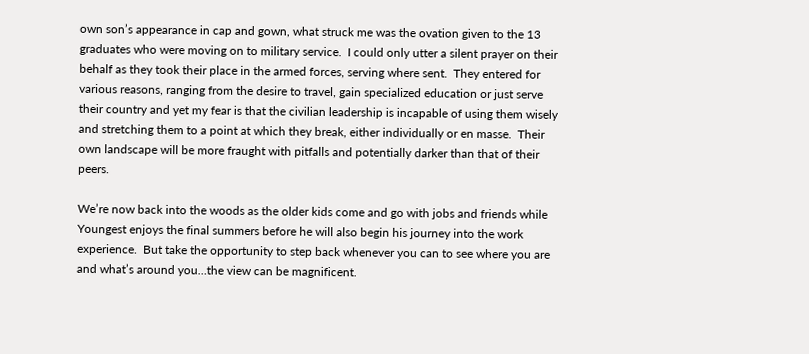own son’s appearance in cap and gown, what struck me was the ovation given to the 13 graduates who were moving on to military service.  I could only utter a silent prayer on their behalf as they took their place in the armed forces, serving where sent.  They entered for various reasons, ranging from the desire to travel, gain specialized education or just serve their country and yet my fear is that the civilian leadership is incapable of using them wisely and stretching them to a point at which they break, either individually or en masse.  Their own landscape will be more fraught with pitfalls and potentially darker than that of their peers.

We’re now back into the woods as the older kids come and go with jobs and friends while Youngest enjoys the final summers before he will also begin his journey into the work experience.  But take the opportunity to step back whenever you can to see where you are and what’s around you…the view can be magnificent.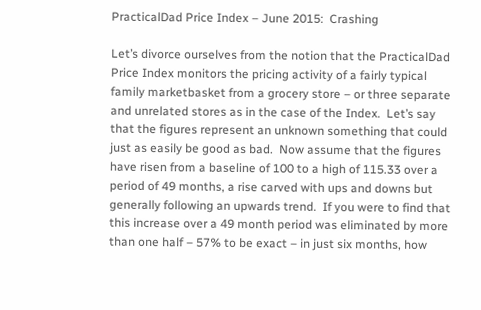PracticalDad Price Index – June 2015:  Crashing

Let’s divorce ourselves from the notion that the PracticalDad Price Index monitors the pricing activity of a fairly typical family marketbasket from a grocery store – or three separate and unrelated stores as in the case of the Index.  Let’s say that the figures represent an unknown something that could just as easily be good as bad.  Now assume that the figures have risen from a baseline of 100 to a high of 115.33 over a period of 49 months, a rise carved with ups and downs but generally following an upwards trend.  If you were to find that this increase over a 49 month period was eliminated by more than one half – 57% to be exact – in just six months, how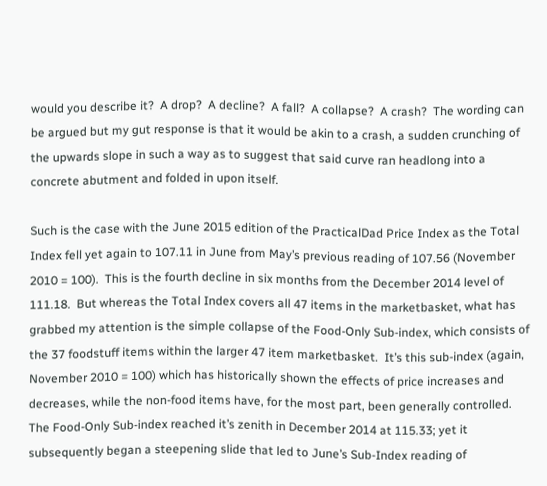would you describe it?  A drop?  A decline?  A fall?  A collapse?  A crash?  The wording can be argued but my gut response is that it would be akin to a crash, a sudden crunching of the upwards slope in such a way as to suggest that said curve ran headlong into a concrete abutment and folded in upon itself.

Such is the case with the June 2015 edition of the PracticalDad Price Index as the Total Index fell yet again to 107.11 in June from May’s previous reading of 107.56 (November 2010 = 100).  This is the fourth decline in six months from the December 2014 level of 111.18.  But whereas the Total Index covers all 47 items in the marketbasket, what has grabbed my attention is the simple collapse of the Food-Only Sub-index, which consists of the 37 foodstuff items within the larger 47 item marketbasket.  It’s this sub-index (again, November 2010 = 100) which has historically shown the effects of price increases and decreases, while the non-food items have, for the most part, been generally controlled.  The Food-Only Sub-index reached it’s zenith in December 2014 at 115.33; yet it subsequently began a steepening slide that led to June’s Sub-Index reading of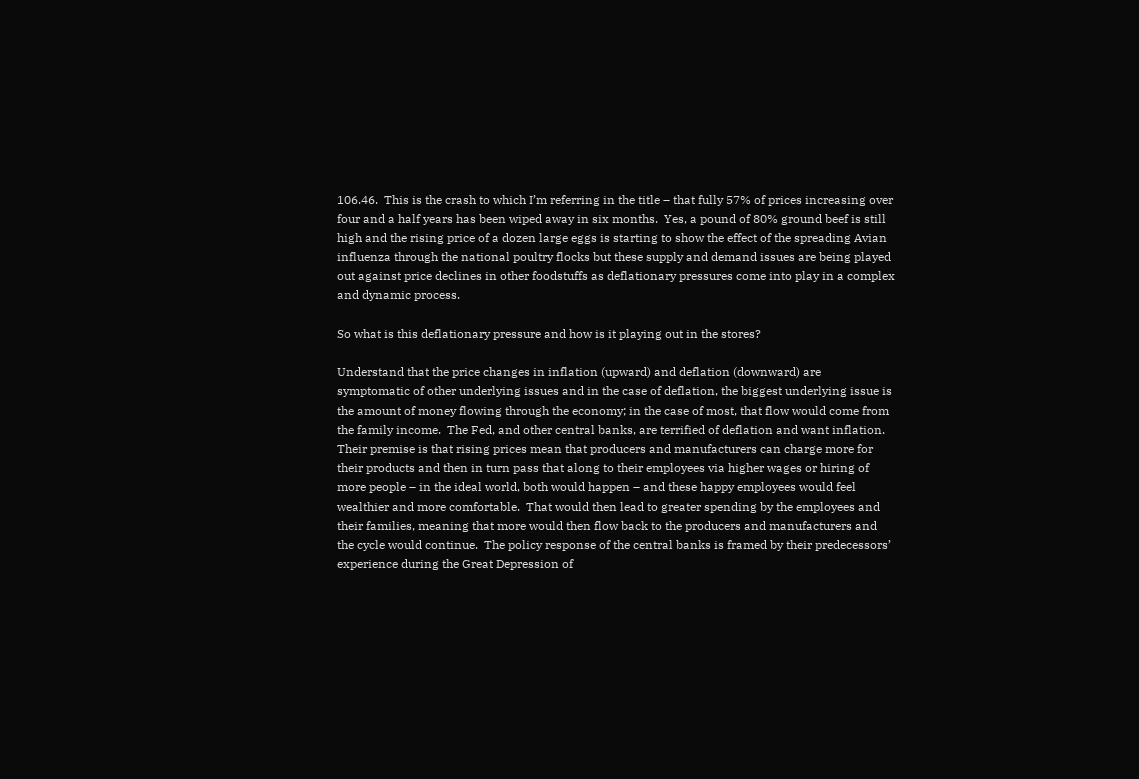106.46.  This is the crash to which I’m referring in the title – that fully 57% of prices increasing over four and a half years has been wiped away in six months.  Yes, a pound of 80% ground beef is still high and the rising price of a dozen large eggs is starting to show the effect of the spreading Avian influenza through the national poultry flocks but these supply and demand issues are being played out against price declines in other foodstuffs as deflationary pressures come into play in a complex and dynamic process.

So what is this deflationary pressure and how is it playing out in the stores?

Understand that the price changes in inflation (upward) and deflation (downward) are symptomatic of other underlying issues and in the case of deflation, the biggest underlying issue is the amount of money flowing through the economy; in the case of most, that flow would come from the family income.  The Fed, and other central banks, are terrified of deflation and want inflation.  Their premise is that rising prices mean that producers and manufacturers can charge more for their products and then in turn pass that along to their employees via higher wages or hiring of more people – in the ideal world, both would happen – and these happy employees would feel wealthier and more comfortable.  That would then lead to greater spending by the employees and their families, meaning that more would then flow back to the producers and manufacturers and the cycle would continue.  The policy response of the central banks is framed by their predecessors’ experience during the Great Depression of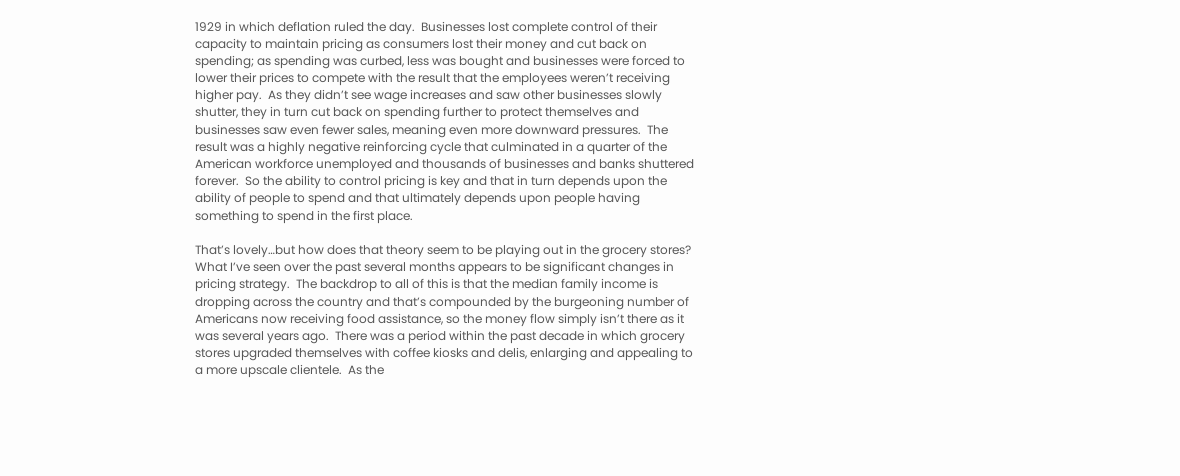1929 in which deflation ruled the day.  Businesses lost complete control of their capacity to maintain pricing as consumers lost their money and cut back on spending; as spending was curbed, less was bought and businesses were forced to lower their prices to compete with the result that the employees weren’t receiving higher pay.  As they didn’t see wage increases and saw other businesses slowly shutter, they in turn cut back on spending further to protect themselves and businesses saw even fewer sales, meaning even more downward pressures.  The result was a highly negative reinforcing cycle that culminated in a quarter of the American workforce unemployed and thousands of businesses and banks shuttered forever.  So the ability to control pricing is key and that in turn depends upon the ability of people to spend and that ultimately depends upon people having something to spend in the first place.

That’s lovely…but how does that theory seem to be playing out in the grocery stores?  What I’ve seen over the past several months appears to be significant changes in pricing strategy.  The backdrop to all of this is that the median family income is dropping across the country and that’s compounded by the burgeoning number of Americans now receiving food assistance, so the money flow simply isn’t there as it was several years ago.  There was a period within the past decade in which grocery stores upgraded themselves with coffee kiosks and delis, enlarging and appealing to a more upscale clientele.  As the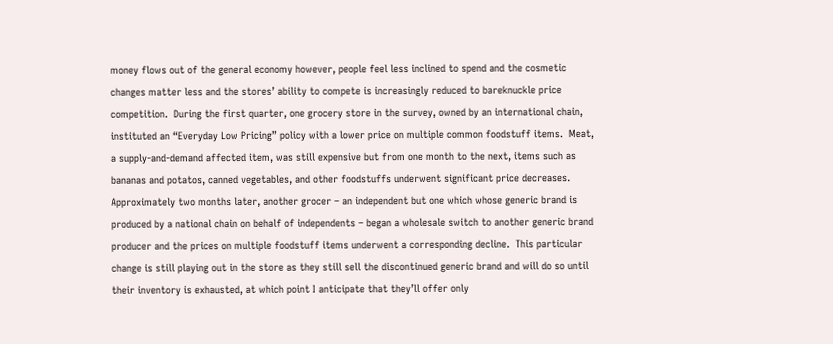money flows out of the general economy however, people feel less inclined to spend and the cosmetic changes matter less and the stores’ ability to compete is increasingly reduced to bareknuckle price competition.  During the first quarter, one grocery store in the survey, owned by an international chain, instituted an “Everyday Low Pricing” policy with a lower price on multiple common foodstuff items.  Meat, a supply-and-demand affected item, was still expensive but from one month to the next, items such as bananas and potatos, canned vegetables, and other foodstuffs underwent significant price decreases.  Approximately two months later, another grocer – an independent but one which whose generic brand is produced by a national chain on behalf of independents – began a wholesale switch to another generic brand producer and the prices on multiple foodstuff items underwent a corresponding decline.  This particular change is still playing out in the store as they still sell the discontinued generic brand and will do so until their inventory is exhausted, at which point I anticipate that they’ll offer only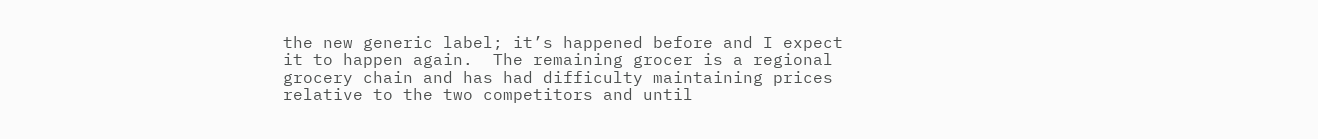the new generic label; it’s happened before and I expect it to happen again.  The remaining grocer is a regional grocery chain and has had difficulty maintaining prices relative to the two competitors and until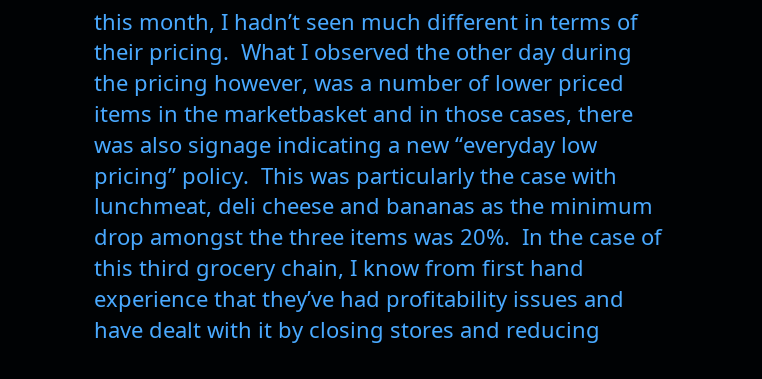this month, I hadn’t seen much different in terms of their pricing.  What I observed the other day during the pricing however, was a number of lower priced items in the marketbasket and in those cases, there was also signage indicating a new “everyday low pricing” policy.  This was particularly the case with lunchmeat, deli cheese and bananas as the minimum drop amongst the three items was 20%.  In the case of this third grocery chain, I know from first hand experience that they’ve had profitability issues and have dealt with it by closing stores and reducing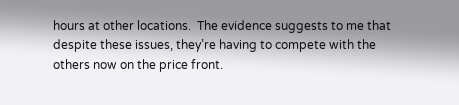hours at other locations.  The evidence suggests to me that despite these issues, they’re having to compete with the others now on the price front.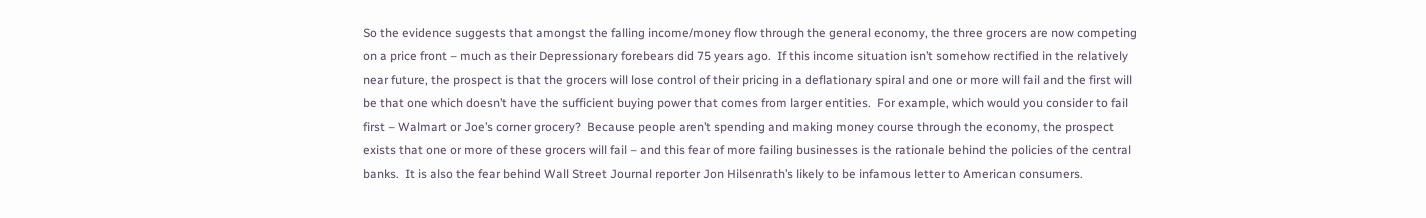So the evidence suggests that amongst the falling income/money flow through the general economy, the three grocers are now competing on a price front – much as their Depressionary forebears did 75 years ago.  If this income situation isn’t somehow rectified in the relatively near future, the prospect is that the grocers will lose control of their pricing in a deflationary spiral and one or more will fail and the first will be that one which doesn’t have the sufficient buying power that comes from larger entities.  For example, which would you consider to fail first – Walmart or Joe’s corner grocery?  Because people aren’t spending and making money course through the economy, the prospect exists that one or more of these grocers will fail – and this fear of more failing businesses is the rationale behind the policies of the central banks.  It is also the fear behind Wall Street Journal reporter Jon Hilsenrath’s likely to be infamous letter to American consumers.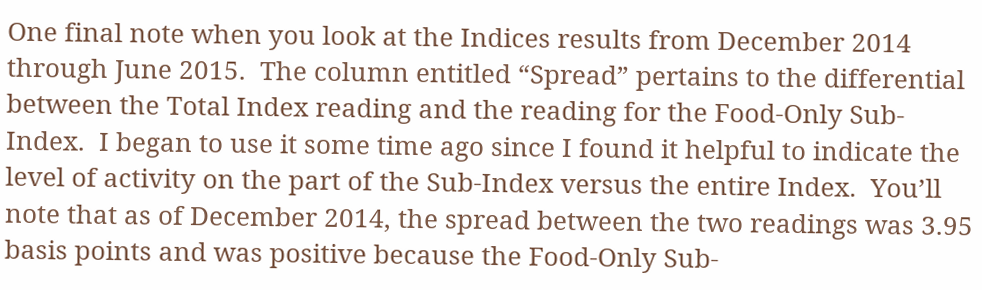One final note when you look at the Indices results from December 2014 through June 2015.  The column entitled “Spread” pertains to the differential between the Total Index reading and the reading for the Food-Only Sub-Index.  I began to use it some time ago since I found it helpful to indicate the level of activity on the part of the Sub-Index versus the entire Index.  You’ll note that as of December 2014, the spread between the two readings was 3.95 basis points and was positive because the Food-Only Sub-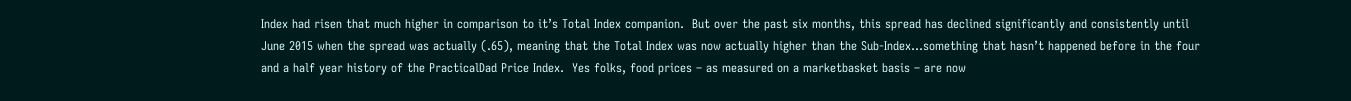Index had risen that much higher in comparison to it’s Total Index companion.  But over the past six months, this spread has declined significantly and consistently until June 2015 when the spread was actually (.65), meaning that the Total Index was now actually higher than the Sub-Index…something that hasn’t happened before in the four and a half year history of the PracticalDad Price Index.  Yes folks, food prices – as measured on a marketbasket basis – are now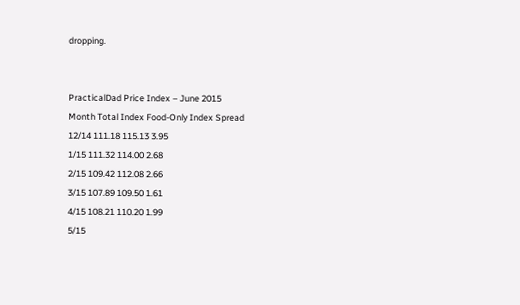dropping.


PracticalDad Price Index – June 2015
Month Total Index Food-Only Index Spread
12/14 111.18 115.13 3.95
1/15 111.32 114.00 2.68
2/15 109.42 112.08 2.66
3/15 107.89 109.50 1.61
4/15 108.21 110.20 1.99
5/15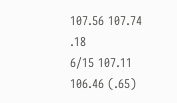107.56 107.74 .18
6/15 107.11 106.46 (.65)